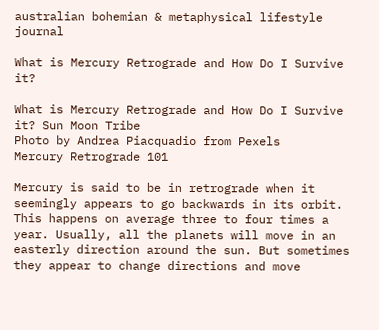australian bohemian & metaphysical lifestyle journal

What is Mercury Retrograde and How Do I Survive it?

What is Mercury Retrograde and How Do I Survive it? Sun Moon Tribe
Photo by Andrea Piacquadio from Pexels
Mercury Retrograde 101

Mercury is said to be in retrograde when it seemingly appears to go backwards in its orbit. This happens on average three to four times a year. Usually, all the planets will move in an easterly direction around the sun. But sometimes they appear to change directions and move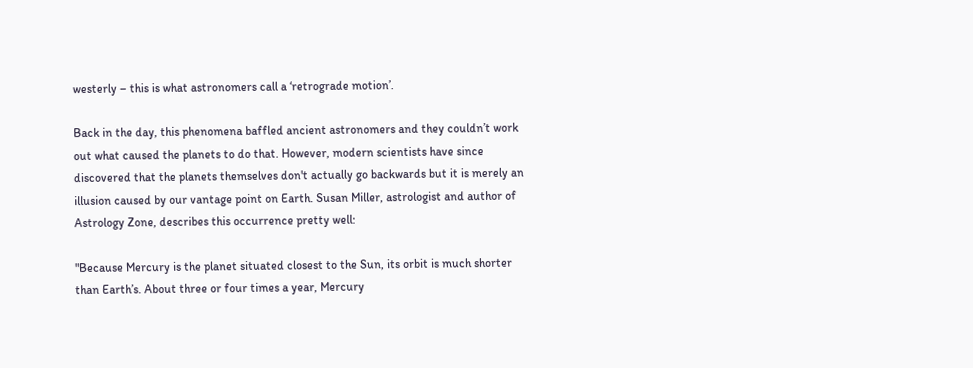westerly – this is what astronomers call a ‘retrograde motion’.

Back in the day, this phenomena baffled ancient astronomers and they couldn’t work out what caused the planets to do that. However, modern scientists have since discovered that the planets themselves don't actually go backwards but it is merely an illusion caused by our vantage point on Earth. Susan Miller, astrologist and author of Astrology Zone, describes this occurrence pretty well:

"Because Mercury is the planet situated closest to the Sun, its orbit is much shorter than Earth’s. About three or four times a year, Mercury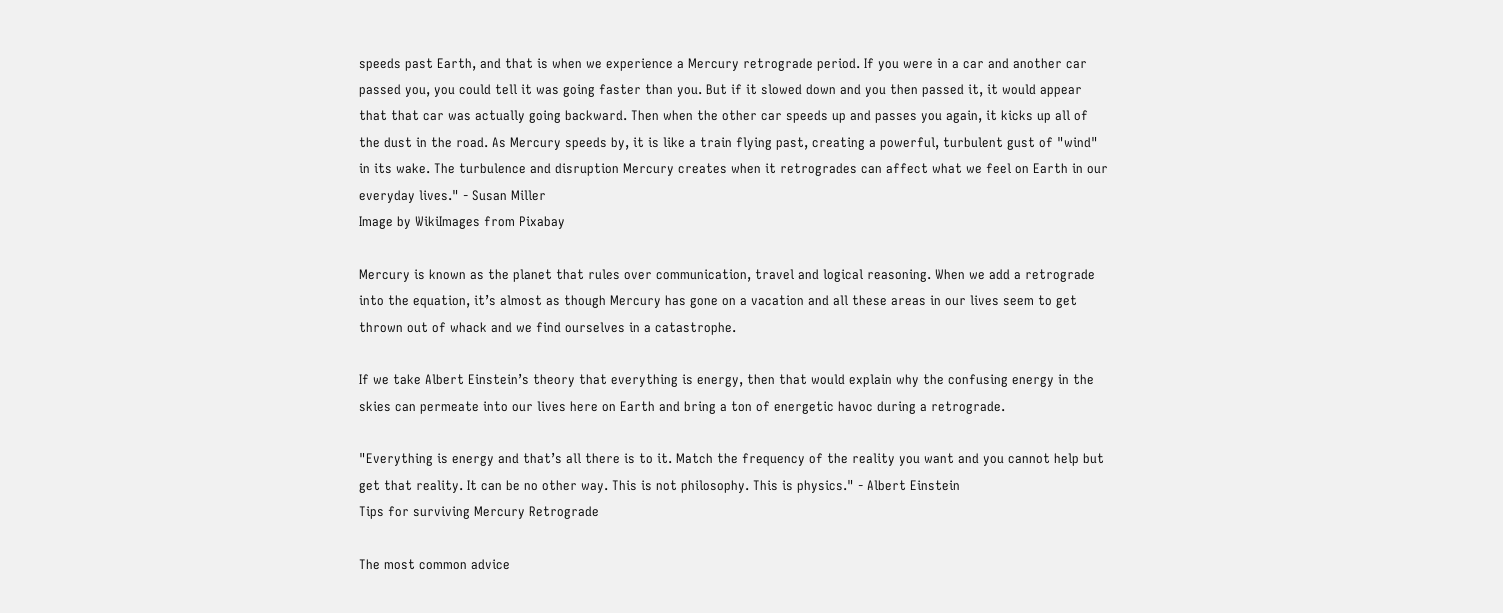speeds past Earth, and that is when we experience a Mercury retrograde period. If you were in a car and another car passed you, you could tell it was going faster than you. But if it slowed down and you then passed it, it would appear that that car was actually going backward. Then when the other car speeds up and passes you again, it kicks up all of the dust in the road. As Mercury speeds by, it is like a train flying past, creating a powerful, turbulent gust of "wind" in its wake. The turbulence and disruption Mercury creates when it retrogrades can affect what we feel on Earth in our everyday lives." - Susan Miller
Image by WikiImages from Pixabay

Mercury is known as the planet that rules over communication, travel and logical reasoning. When we add a retrograde into the equation, it’s almost as though Mercury has gone on a vacation and all these areas in our lives seem to get thrown out of whack and we find ourselves in a catastrophe.

If we take Albert Einstein’s theory that everything is energy, then that would explain why the confusing energy in the skies can permeate into our lives here on Earth and bring a ton of energetic havoc during a retrograde.

"Everything is energy and that’s all there is to it. Match the frequency of the reality you want and you cannot help but get that reality. It can be no other way. This is not philosophy. This is physics." - Albert Einstein
Tips for surviving Mercury Retrograde

The most common advice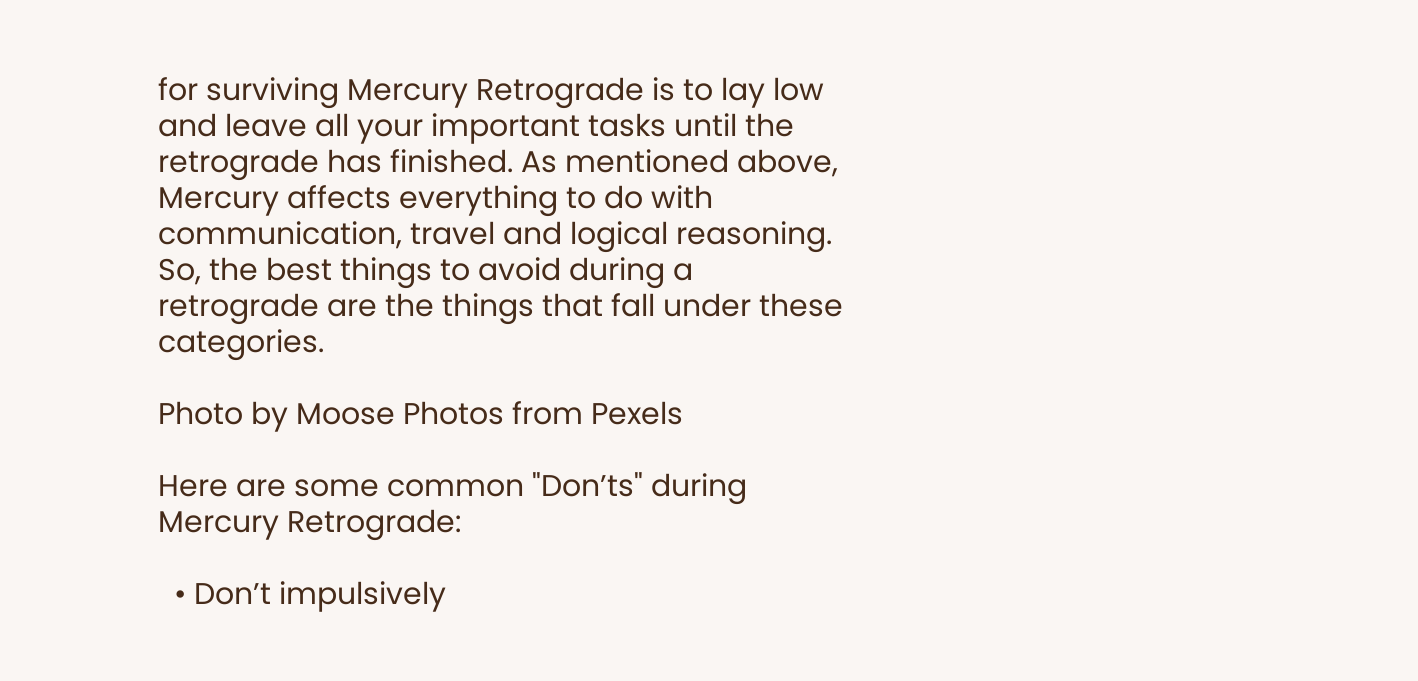for surviving Mercury Retrograde is to lay low and leave all your important tasks until the retrograde has finished. As mentioned above, Mercury affects everything to do with communication, travel and logical reasoning. So, the best things to avoid during a retrograde are the things that fall under these categories.

Photo by Moose Photos from Pexels

Here are some common "Don’ts" during Mercury Retrograde:

  • Don’t impulsively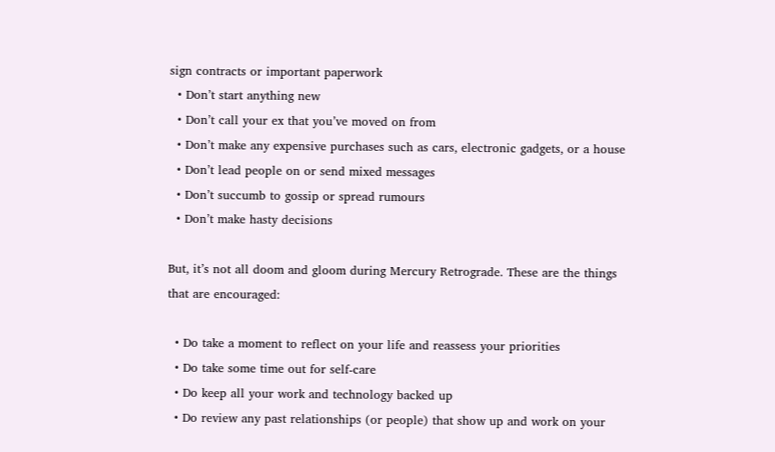sign contracts or important paperwork
  • Don’t start anything new
  • Don’t call your ex that you’ve moved on from
  • Don’t make any expensive purchases such as cars, electronic gadgets, or a house
  • Don’t lead people on or send mixed messages
  • Don’t succumb to gossip or spread rumours
  • Don’t make hasty decisions

But, it’s not all doom and gloom during Mercury Retrograde. These are the things that are encouraged:

  • Do take a moment to reflect on your life and reassess your priorities
  • Do take some time out for self-care
  • Do keep all your work and technology backed up
  • Do review any past relationships (or people) that show up and work on your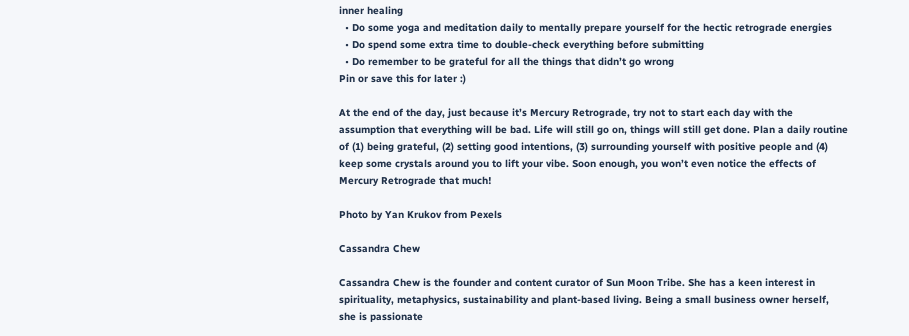inner healing
  • Do some yoga and meditation daily to mentally prepare yourself for the hectic retrograde energies
  • Do spend some extra time to double-check everything before submitting
  • Do remember to be grateful for all the things that didn’t go wrong
Pin or save this for later :)

At the end of the day, just because it’s Mercury Retrograde, try not to start each day with the assumption that everything will be bad. Life will still go on, things will still get done. Plan a daily routine of (1) being grateful, (2) setting good intentions, (3) surrounding yourself with positive people and (4) keep some crystals around you to lift your vibe. Soon enough, you won’t even notice the effects of Mercury Retrograde that much!

Photo by Yan Krukov from Pexels

Cassandra Chew

Cassandra Chew is the founder and content curator of Sun Moon Tribe. She has a keen interest in spirituality, metaphysics, sustainability and plant-based living. Being a small business owner herself, she is passionate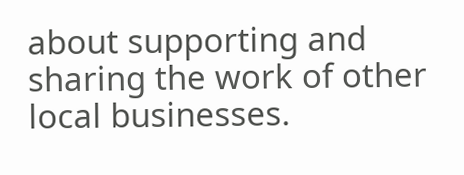about supporting and sharing the work of other local businesses.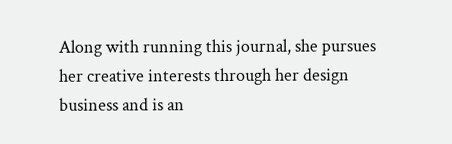Along with running this journal, she pursues her creative interests through her design business and is an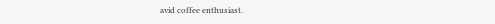avid coffee enthusiast.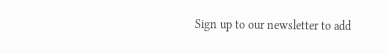Sign up to our newsletter to add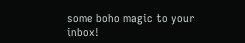some boho magic to your inbox!